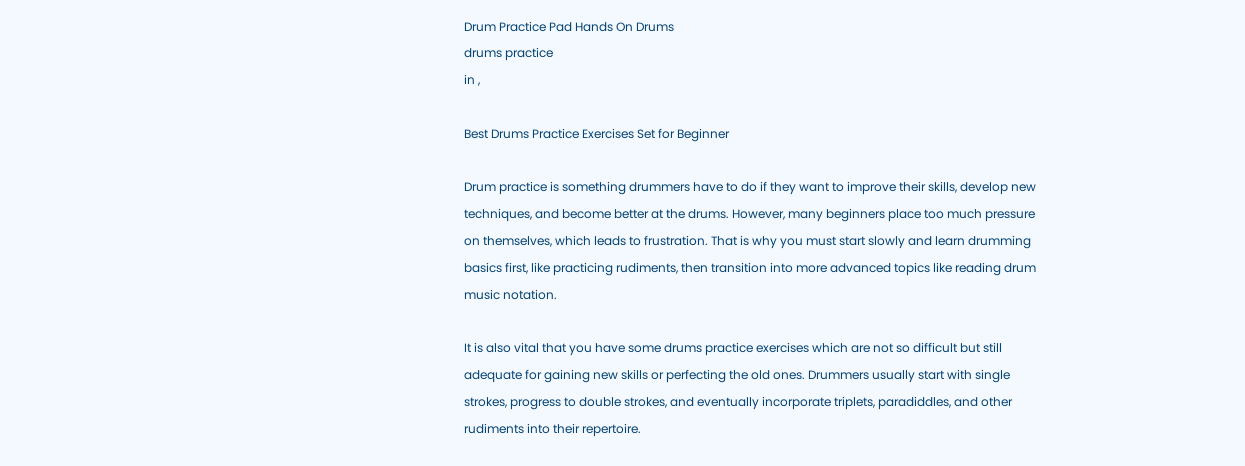Drum Practice Pad Hands On Drums
drums practice
in ,

Best Drums Practice Exercises Set for Beginner

Drum practice is something drummers have to do if they want to improve their skills, develop new techniques, and become better at the drums. However, many beginners place too much pressure on themselves, which leads to frustration. That is why you must start slowly and learn drumming basics first, like practicing rudiments, then transition into more advanced topics like reading drum music notation.

It is also vital that you have some drums practice exercises which are not so difficult but still adequate for gaining new skills or perfecting the old ones. Drummers usually start with single strokes, progress to double strokes, and eventually incorporate triplets, paradiddles, and other rudiments into their repertoire.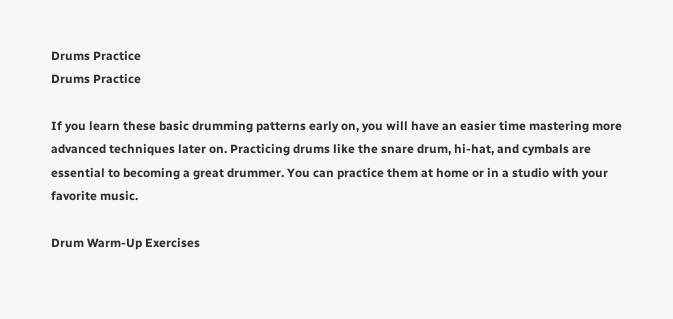Drums Practice
Drums Practice

If you learn these basic drumming patterns early on, you will have an easier time mastering more advanced techniques later on. Practicing drums like the snare drum, hi-hat, and cymbals are essential to becoming a great drummer. You can practice them at home or in a studio with your favorite music.

Drum Warm-Up Exercises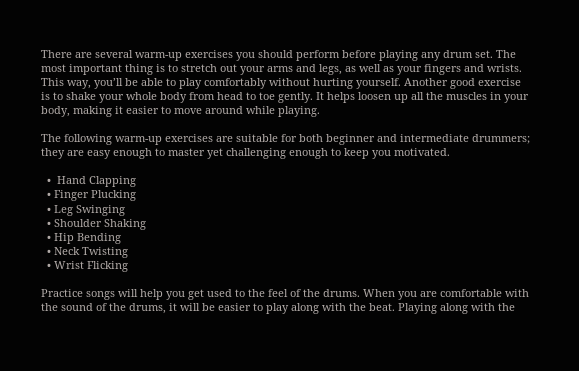There are several warm-up exercises you should perform before playing any drum set. The most important thing is to stretch out your arms and legs, as well as your fingers and wrists. This way, you’ll be able to play comfortably without hurting yourself. Another good exercise is to shake your whole body from head to toe gently. It helps loosen up all the muscles in your body, making it easier to move around while playing.

The following warm-up exercises are suitable for both beginner and intermediate drummers; they are easy enough to master yet challenging enough to keep you motivated.

  •  Hand Clapping
  • Finger Plucking
  • Leg Swinging
  • Shoulder Shaking
  • Hip Bending
  • Neck Twisting
  • Wrist Flicking

Practice songs will help you get used to the feel of the drums. When you are comfortable with the sound of the drums, it will be easier to play along with the beat. Playing along with the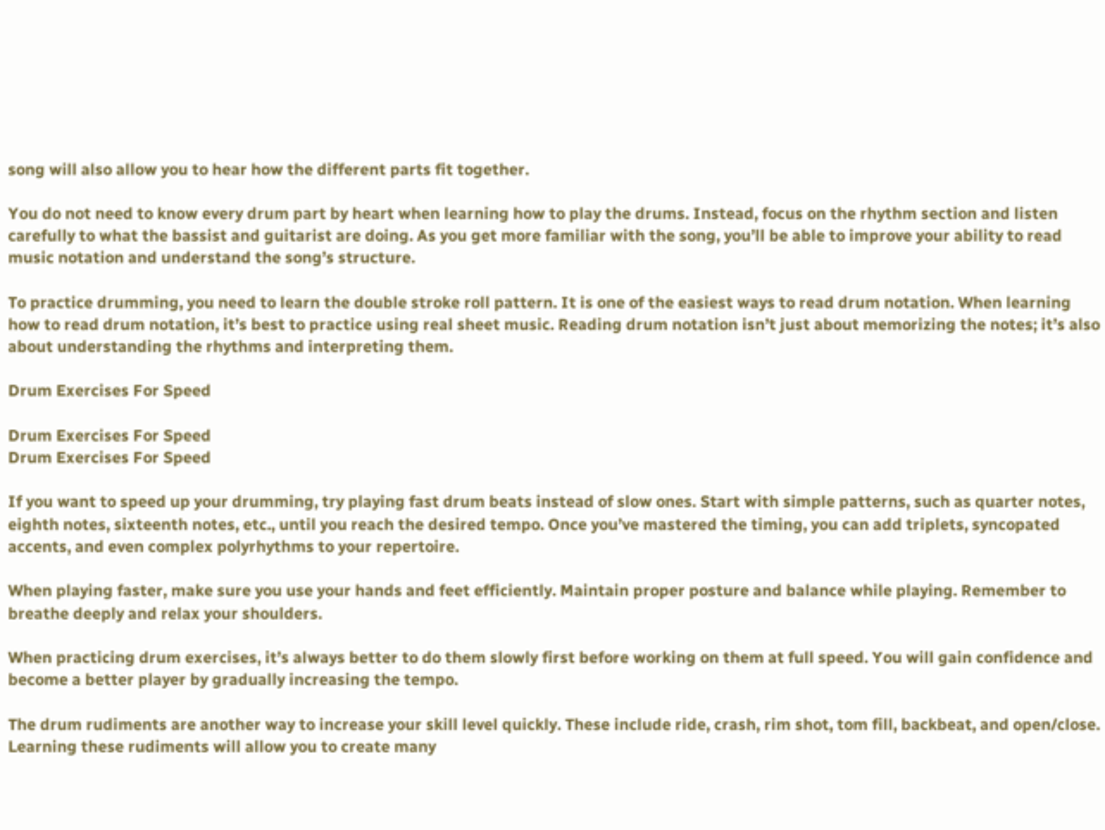song will also allow you to hear how the different parts fit together.

You do not need to know every drum part by heart when learning how to play the drums. Instead, focus on the rhythm section and listen carefully to what the bassist and guitarist are doing. As you get more familiar with the song, you’ll be able to improve your ability to read music notation and understand the song’s structure.

To practice drumming, you need to learn the double stroke roll pattern. It is one of the easiest ways to read drum notation. When learning how to read drum notation, it’s best to practice using real sheet music. Reading drum notation isn’t just about memorizing the notes; it’s also about understanding the rhythms and interpreting them.

Drum Exercises For Speed

Drum Exercises For Speed
Drum Exercises For Speed

If you want to speed up your drumming, try playing fast drum beats instead of slow ones. Start with simple patterns, such as quarter notes, eighth notes, sixteenth notes, etc., until you reach the desired tempo. Once you’ve mastered the timing, you can add triplets, syncopated accents, and even complex polyrhythms to your repertoire.

When playing faster, make sure you use your hands and feet efficiently. Maintain proper posture and balance while playing. Remember to breathe deeply and relax your shoulders.

When practicing drum exercises, it’s always better to do them slowly first before working on them at full speed. You will gain confidence and become a better player by gradually increasing the tempo.

The drum rudiments are another way to increase your skill level quickly. These include ride, crash, rim shot, tom fill, backbeat, and open/close. Learning these rudiments will allow you to create many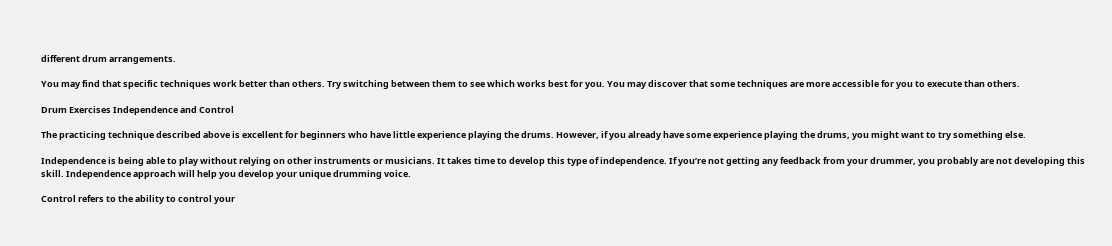different drum arrangements.

You may find that specific techniques work better than others. Try switching between them to see which works best for you. You may discover that some techniques are more accessible for you to execute than others.

Drum Exercises Independence and Control

The practicing technique described above is excellent for beginners who have little experience playing the drums. However, if you already have some experience playing the drums, you might want to try something else.

Independence is being able to play without relying on other instruments or musicians. It takes time to develop this type of independence. If you’re not getting any feedback from your drummer, you probably are not developing this skill. Independence approach will help you develop your unique drumming voice.

Control refers to the ability to control your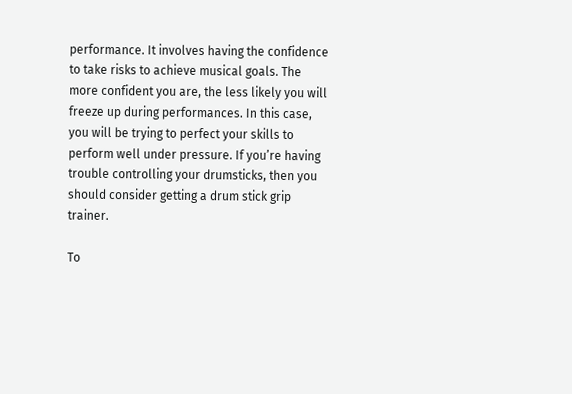performance. It involves having the confidence to take risks to achieve musical goals. The more confident you are, the less likely you will freeze up during performances. In this case, you will be trying to perfect your skills to perform well under pressure. If you’re having trouble controlling your drumsticks, then you should consider getting a drum stick grip trainer.

To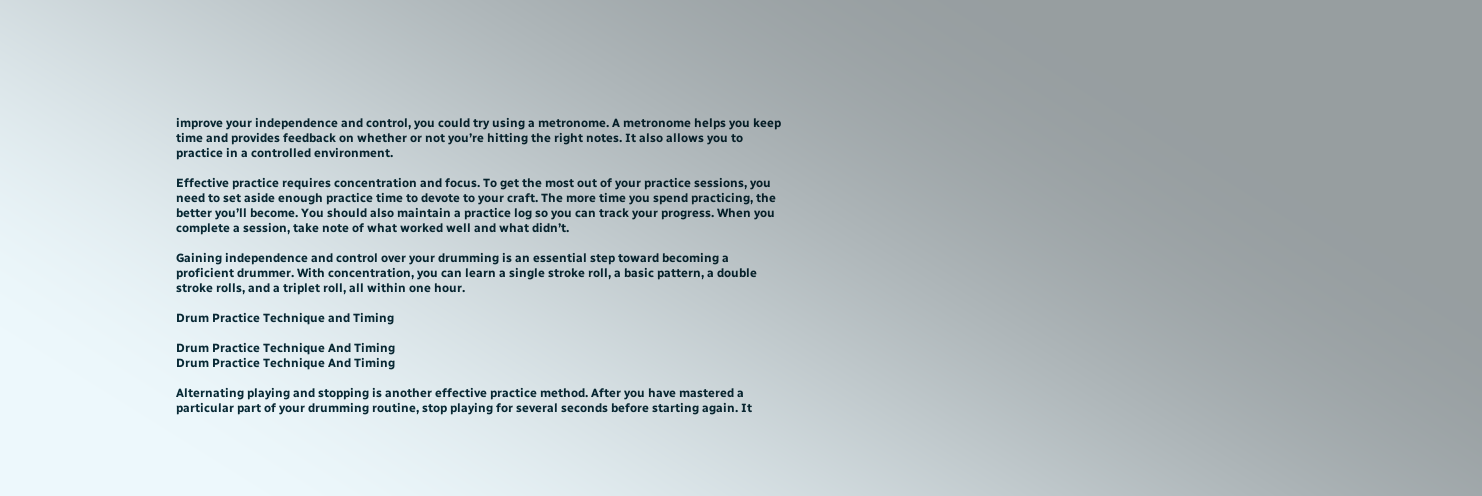improve your independence and control, you could try using a metronome. A metronome helps you keep time and provides feedback on whether or not you’re hitting the right notes. It also allows you to practice in a controlled environment.

Effective practice requires concentration and focus. To get the most out of your practice sessions, you need to set aside enough practice time to devote to your craft. The more time you spend practicing, the better you’ll become. You should also maintain a practice log so you can track your progress. When you complete a session, take note of what worked well and what didn’t.

Gaining independence and control over your drumming is an essential step toward becoming a proficient drummer. With concentration, you can learn a single stroke roll, a basic pattern, a double stroke rolls, and a triplet roll, all within one hour.

Drum Practice Technique and Timing

Drum Practice Technique And Timing
Drum Practice Technique And Timing

Alternating playing and stopping is another effective practice method. After you have mastered a particular part of your drumming routine, stop playing for several seconds before starting again. It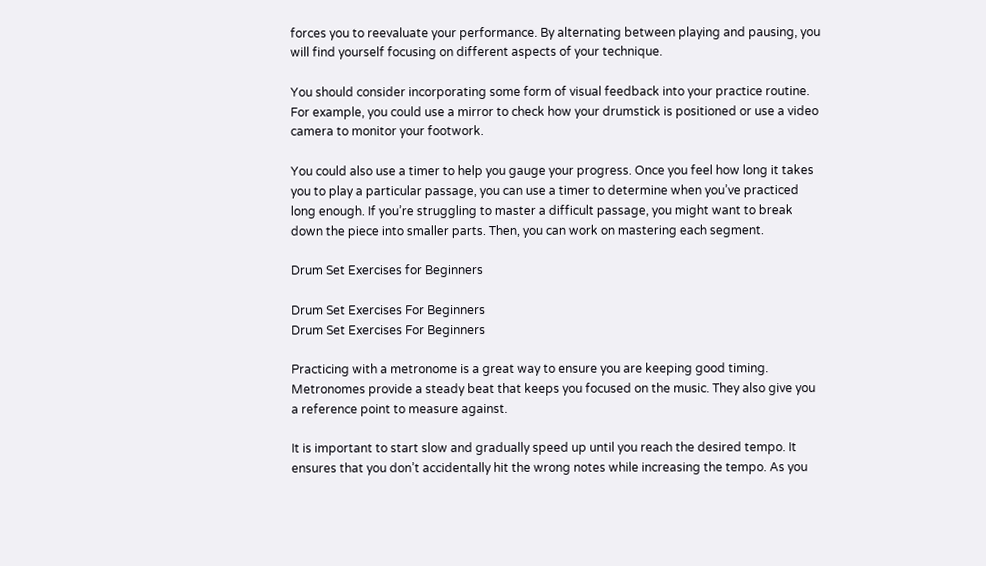forces you to reevaluate your performance. By alternating between playing and pausing, you will find yourself focusing on different aspects of your technique.

You should consider incorporating some form of visual feedback into your practice routine. For example, you could use a mirror to check how your drumstick is positioned or use a video camera to monitor your footwork.

You could also use a timer to help you gauge your progress. Once you feel how long it takes you to play a particular passage, you can use a timer to determine when you’ve practiced long enough. If you’re struggling to master a difficult passage, you might want to break down the piece into smaller parts. Then, you can work on mastering each segment.

Drum Set Exercises for Beginners

Drum Set Exercises For Beginners
Drum Set Exercises For Beginners

Practicing with a metronome is a great way to ensure you are keeping good timing. Metronomes provide a steady beat that keeps you focused on the music. They also give you a reference point to measure against.

It is important to start slow and gradually speed up until you reach the desired tempo. It ensures that you don’t accidentally hit the wrong notes while increasing the tempo. As you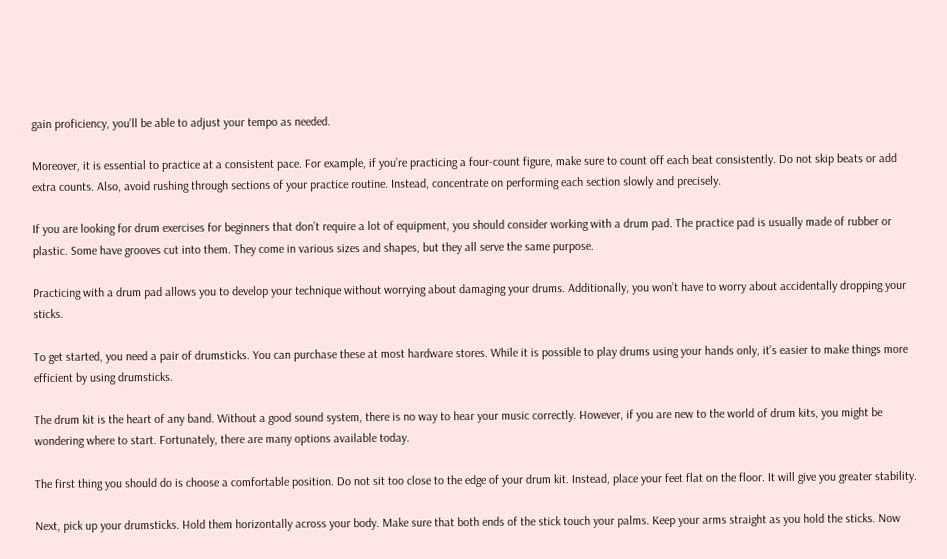gain proficiency, you’ll be able to adjust your tempo as needed.

Moreover, it is essential to practice at a consistent pace. For example, if you’re practicing a four-count figure, make sure to count off each beat consistently. Do not skip beats or add extra counts. Also, avoid rushing through sections of your practice routine. Instead, concentrate on performing each section slowly and precisely.

If you are looking for drum exercises for beginners that don’t require a lot of equipment, you should consider working with a drum pad. The practice pad is usually made of rubber or plastic. Some have grooves cut into them. They come in various sizes and shapes, but they all serve the same purpose.

Practicing with a drum pad allows you to develop your technique without worrying about damaging your drums. Additionally, you won’t have to worry about accidentally dropping your sticks.

To get started, you need a pair of drumsticks. You can purchase these at most hardware stores. While it is possible to play drums using your hands only, it’s easier to make things more efficient by using drumsticks.

The drum kit is the heart of any band. Without a good sound system, there is no way to hear your music correctly. However, if you are new to the world of drum kits, you might be wondering where to start. Fortunately, there are many options available today.

The first thing you should do is choose a comfortable position. Do not sit too close to the edge of your drum kit. Instead, place your feet flat on the floor. It will give you greater stability.

Next, pick up your drumsticks. Hold them horizontally across your body. Make sure that both ends of the stick touch your palms. Keep your arms straight as you hold the sticks. Now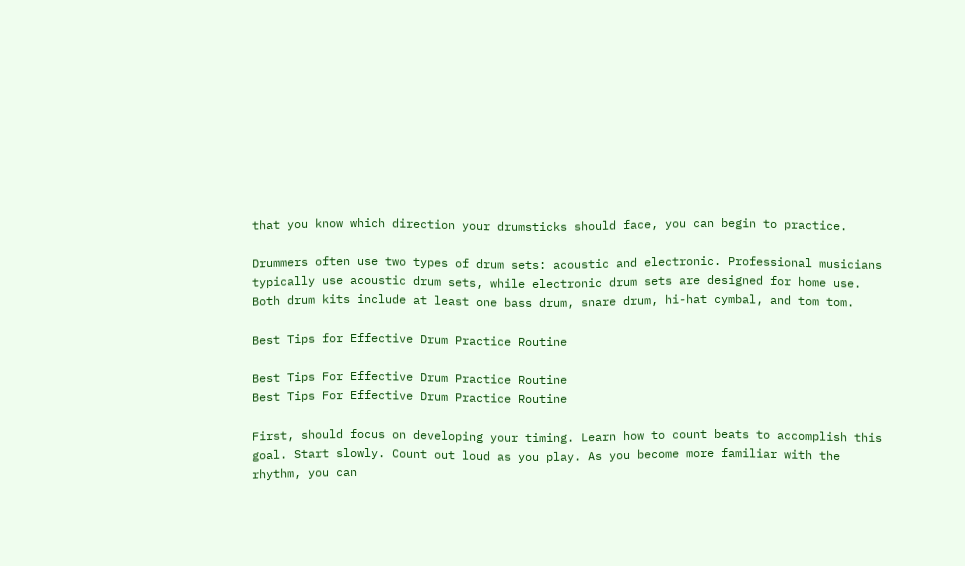that you know which direction your drumsticks should face, you can begin to practice.

Drummers often use two types of drum sets: acoustic and electronic. Professional musicians typically use acoustic drum sets, while electronic drum sets are designed for home use. Both drum kits include at least one bass drum, snare drum, hi-hat cymbal, and tom tom.

Best Tips for Effective Drum Practice Routine

Best Tips For Effective Drum Practice Routine
Best Tips For Effective Drum Practice Routine

First, should focus on developing your timing. Learn how to count beats to accomplish this goal. Start slowly. Count out loud as you play. As you become more familiar with the rhythm, you can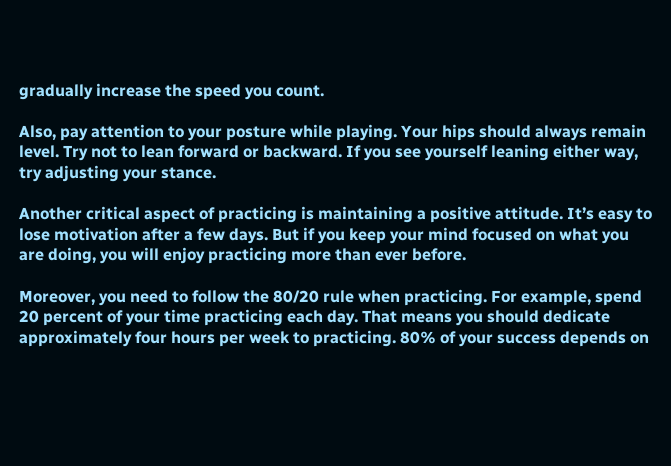gradually increase the speed you count.

Also, pay attention to your posture while playing. Your hips should always remain level. Try not to lean forward or backward. If you see yourself leaning either way, try adjusting your stance.

Another critical aspect of practicing is maintaining a positive attitude. It’s easy to lose motivation after a few days. But if you keep your mind focused on what you are doing, you will enjoy practicing more than ever before.

Moreover, you need to follow the 80/20 rule when practicing. For example, spend 20 percent of your time practicing each day. That means you should dedicate approximately four hours per week to practicing. 80% of your success depends on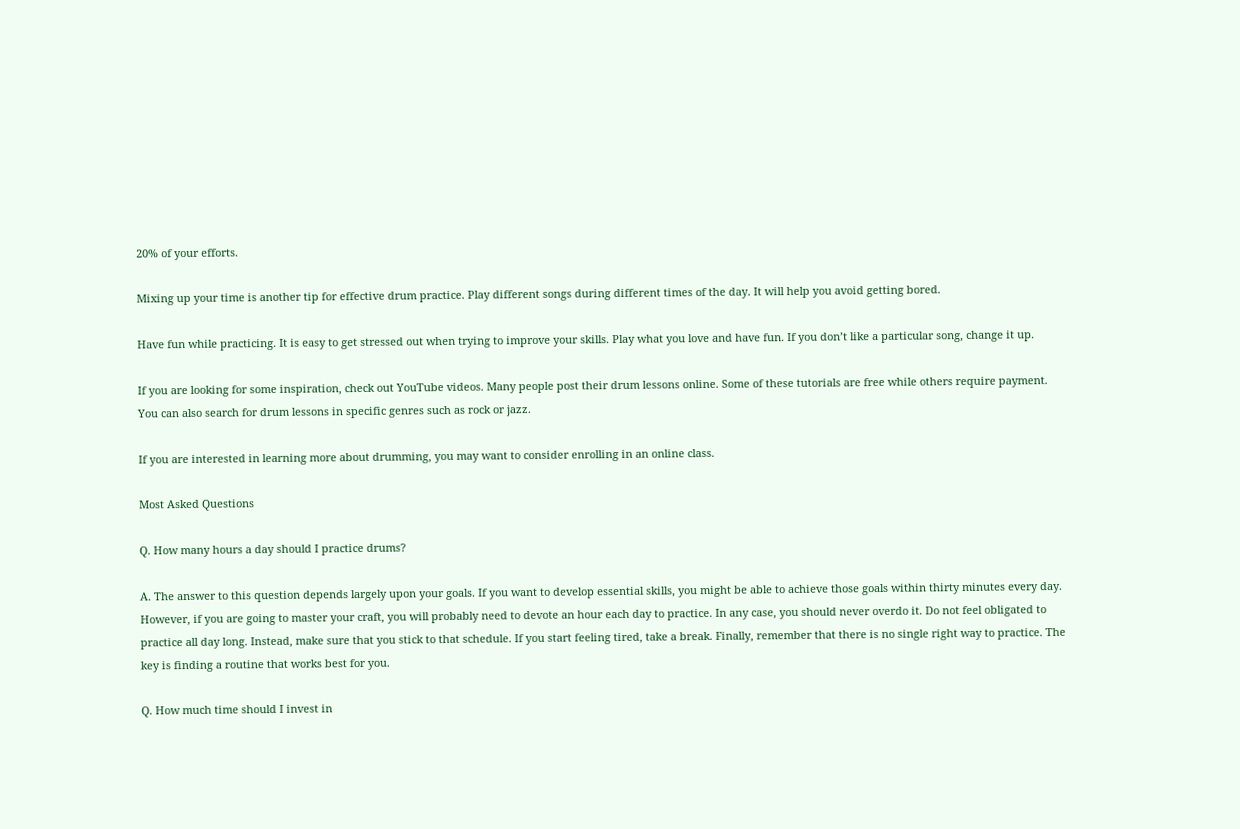20% of your efforts.

Mixing up your time is another tip for effective drum practice. Play different songs during different times of the day. It will help you avoid getting bored.

Have fun while practicing. It is easy to get stressed out when trying to improve your skills. Play what you love and have fun. If you don’t like a particular song, change it up.

If you are looking for some inspiration, check out YouTube videos. Many people post their drum lessons online. Some of these tutorials are free while others require payment. You can also search for drum lessons in specific genres such as rock or jazz.

If you are interested in learning more about drumming, you may want to consider enrolling in an online class.

Most Asked Questions

Q. How many hours a day should I practice drums?

A. The answer to this question depends largely upon your goals. If you want to develop essential skills, you might be able to achieve those goals within thirty minutes every day. However, if you are going to master your craft, you will probably need to devote an hour each day to practice. In any case, you should never overdo it. Do not feel obligated to practice all day long. Instead, make sure that you stick to that schedule. If you start feeling tired, take a break. Finally, remember that there is no single right way to practice. The key is finding a routine that works best for you.

Q. How much time should I invest in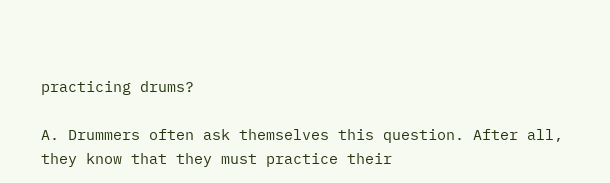practicing drums?

A. Drummers often ask themselves this question. After all, they know that they must practice their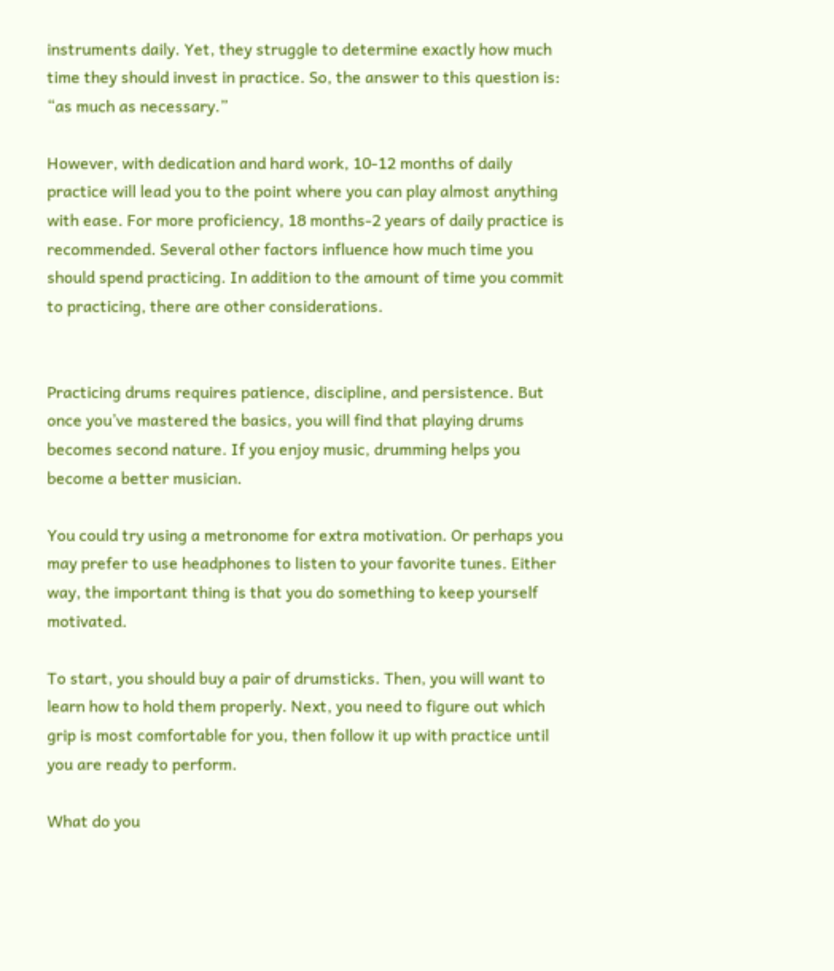instruments daily. Yet, they struggle to determine exactly how much time they should invest in practice. So, the answer to this question is: “as much as necessary.”

However, with dedication and hard work, 10-12 months of daily practice will lead you to the point where you can play almost anything with ease. For more proficiency, 18 months-2 years of daily practice is recommended. Several other factors influence how much time you should spend practicing. In addition to the amount of time you commit to practicing, there are other considerations.


Practicing drums requires patience, discipline, and persistence. But once you’ve mastered the basics, you will find that playing drums becomes second nature. If you enjoy music, drumming helps you become a better musician.

You could try using a metronome for extra motivation. Or perhaps you may prefer to use headphones to listen to your favorite tunes. Either way, the important thing is that you do something to keep yourself motivated.

To start, you should buy a pair of drumsticks. Then, you will want to learn how to hold them properly. Next, you need to figure out which grip is most comfortable for you, then follow it up with practice until you are ready to perform.

What do you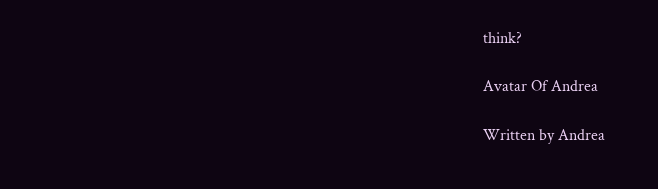think?

Avatar Of Andrea

Written by Andrea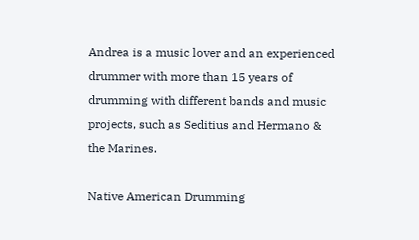Andrea is a music lover and an experienced drummer with more than 15 years of drumming with different bands and music projects, such as Seditius and Hermano & the Marines.

Native American Drumming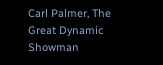Carl Palmer, The Great Dynamic Showman